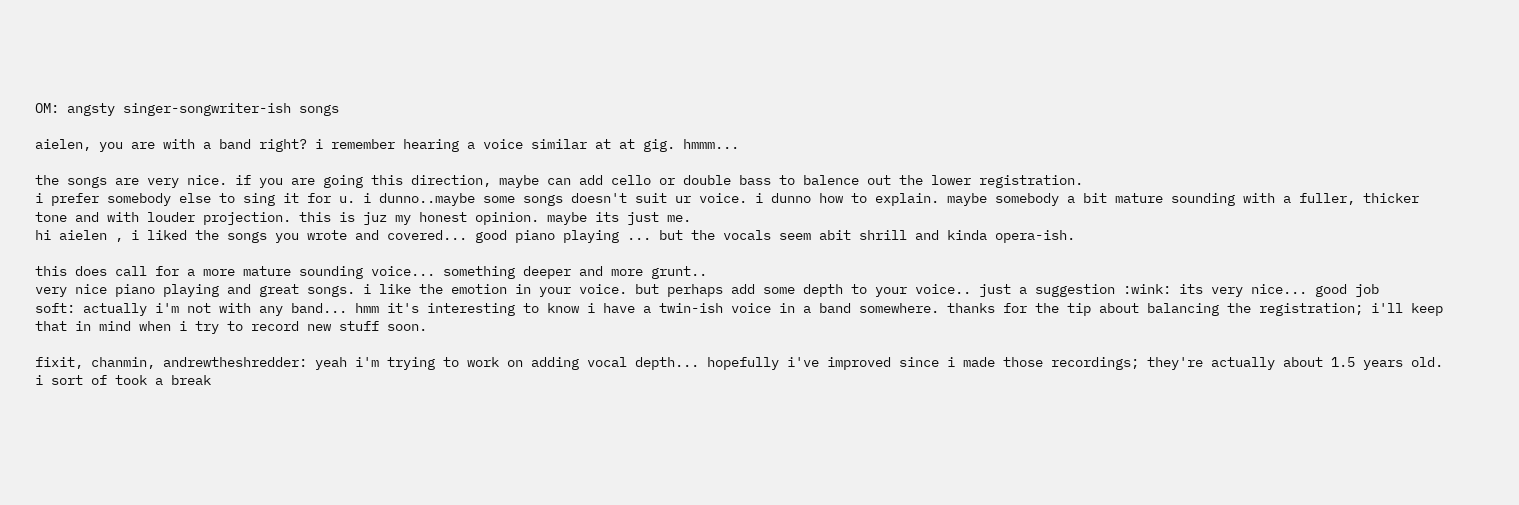OM: angsty singer-songwriter-ish songs

aielen, you are with a band right? i remember hearing a voice similar at at gig. hmmm...

the songs are very nice. if you are going this direction, maybe can add cello or double bass to balence out the lower registration.
i prefer somebody else to sing it for u. i dunno..maybe some songs doesn't suit ur voice. i dunno how to explain. maybe somebody a bit mature sounding with a fuller, thicker tone and with louder projection. this is juz my honest opinion. maybe its just me.
hi aielen , i liked the songs you wrote and covered... good piano playing ... but the vocals seem abit shrill and kinda opera-ish.

this does call for a more mature sounding voice... something deeper and more grunt..
very nice piano playing and great songs. i like the emotion in your voice. but perhaps add some depth to your voice.. just a suggestion :wink: its very nice... good job
soft: actually i'm not with any band... hmm it's interesting to know i have a twin-ish voice in a band somewhere. thanks for the tip about balancing the registration; i'll keep that in mind when i try to record new stuff soon.

fixit, chanmin, andrewtheshredder: yeah i'm trying to work on adding vocal depth... hopefully i've improved since i made those recordings; they're actually about 1.5 years old. i sort of took a break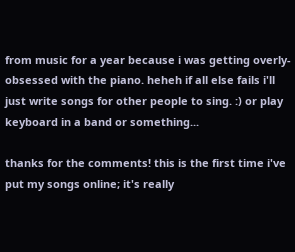from music for a year because i was getting overly-obsessed with the piano. heheh if all else fails i'll just write songs for other people to sing. :) or play keyboard in a band or something...

thanks for the comments! this is the first time i've put my songs online; it's really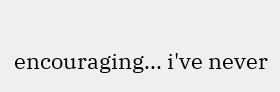encouraging... i've never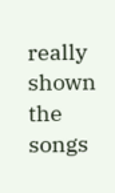really shown the songs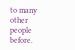to many other people before.